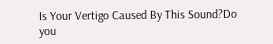Is Your Vertigo Caused By This Sound?Do you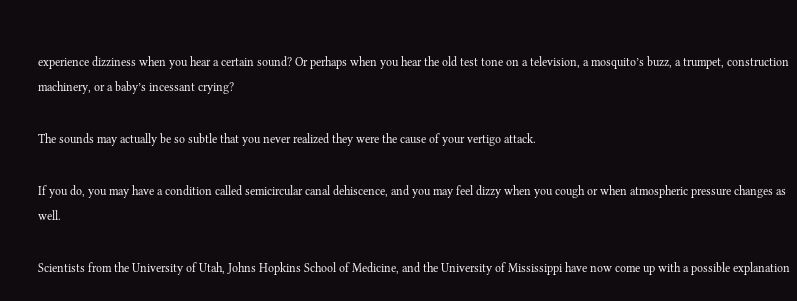experience dizziness when you hear a certain sound? Or perhaps when you hear the old test tone on a television, a mosquito’s buzz, a trumpet, construction machinery, or a baby’s incessant crying?

The sounds may actually be so subtle that you never realized they were the cause of your vertigo attack.

If you do, you may have a condition called semicircular canal dehiscence, and you may feel dizzy when you cough or when atmospheric pressure changes as well.

Scientists from the University of Utah, Johns Hopkins School of Medicine, and the University of Mississippi have now come up with a possible explanation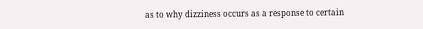as to why dizziness occurs as a response to certain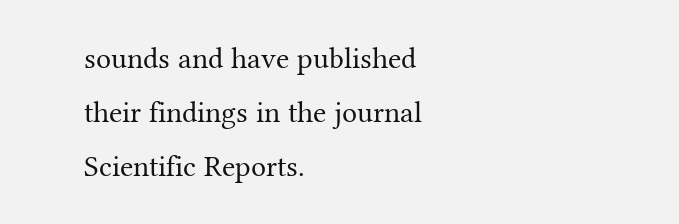sounds and have published their findings in the journal Scientific Reports.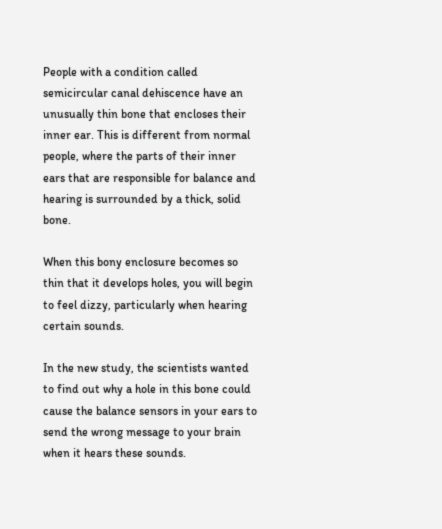People with a condition called semicircular canal dehiscence have an unusually thin bone that encloses their inner ear. This is different from normal people, where the parts of their inner ears that are responsible for balance and hearing is surrounded by a thick, solid bone.

When this bony enclosure becomes so thin that it develops holes, you will begin to feel dizzy, particularly when hearing certain sounds.

In the new study, the scientists wanted to find out why a hole in this bone could cause the balance sensors in your ears to send the wrong message to your brain when it hears these sounds.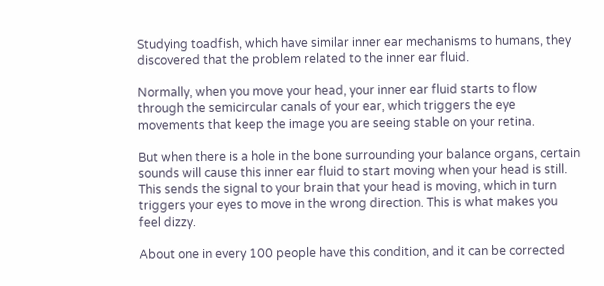Studying toadfish, which have similar inner ear mechanisms to humans, they discovered that the problem related to the inner ear fluid.

Normally, when you move your head, your inner ear fluid starts to flow through the semicircular canals of your ear, which triggers the eye movements that keep the image you are seeing stable on your retina.

But when there is a hole in the bone surrounding your balance organs, certain sounds will cause this inner ear fluid to start moving when your head is still. This sends the signal to your brain that your head is moving, which in turn triggers your eyes to move in the wrong direction. This is what makes you feel dizzy.

About one in every 100 people have this condition, and it can be corrected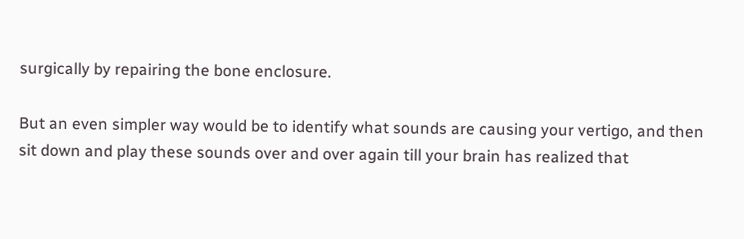surgically by repairing the bone enclosure.

But an even simpler way would be to identify what sounds are causing your vertigo, and then sit down and play these sounds over and over again till your brain has realized that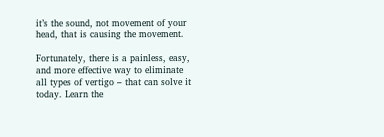it’s the sound, not movement of your head, that is causing the movement.

Fortunately, there is a painless, easy, and more effective way to eliminate all types of vertigo – that can solve it today. Learn the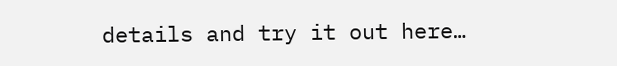details and try it out here…